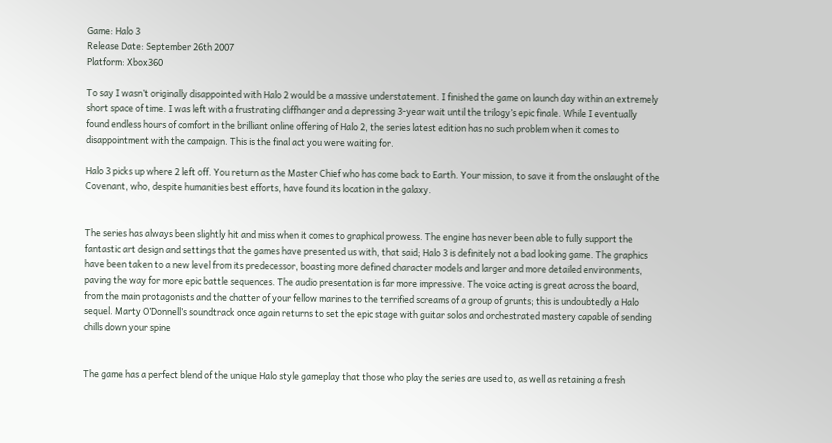Game: Halo 3
Release Date: September 26th 2007
Platform: Xbox360

To say I wasn’t originally disappointed with Halo 2 would be a massive understatement. I finished the game on launch day within an extremely short space of time. I was left with a frustrating cliffhanger and a depressing 3-year wait until the trilogy’s epic finale. While I eventually found endless hours of comfort in the brilliant online offering of Halo 2, the series latest edition has no such problem when it comes to disappointment with the campaign. This is the final act you were waiting for.

Halo 3 picks up where 2 left off. You return as the Master Chief who has come back to Earth. Your mission, to save it from the onslaught of the Covenant, who, despite humanities best efforts, have found its location in the galaxy.


The series has always been slightly hit and miss when it comes to graphical prowess. The engine has never been able to fully support the fantastic art design and settings that the games have presented us with, that said; Halo 3 is definitely not a bad looking game. The graphics have been taken to a new level from its predecessor, boasting more defined character models and larger and more detailed environments, paving the way for more epic battle sequences. The audio presentation is far more impressive. The voice acting is great across the board, from the main protagonists and the chatter of your fellow marines to the terrified screams of a group of grunts; this is undoubtedly a Halo sequel. Marty O’Donnell’s soundtrack once again returns to set the epic stage with guitar solos and orchestrated mastery capable of sending chills down your spine


The game has a perfect blend of the unique Halo style gameplay that those who play the series are used to, as well as retaining a fresh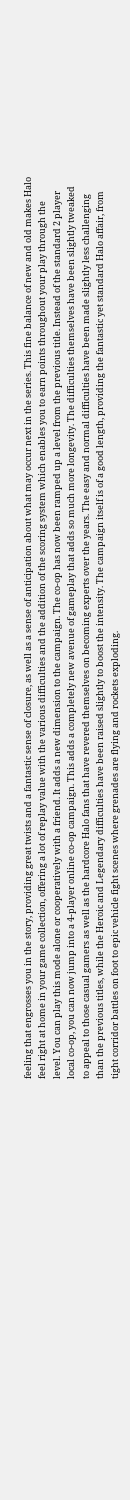feeling that engrosses you in the story, providing great twists and a fantastic sense of closure, as well as a sense of anticipation about what may occur next in the series. This fine balance of new and old makes Halo feel right at home in your game collection, offering a lot of replay value with the various difficulties and the addition of the scoring system which enables you to earn points throughout your play through the level. You can play this mode alone or cooperatively with a friend. It adds a new dimension to the campaign. The co-op has now been ramped up a level from the previous title. Instead of the standard 2 player local co-op, you can now jump into a 4-player online co-op campaign. This adds a completely new avenue of gameplay that adds so much more longevity. The difficulties themselves have been slightly tweaked to appeal to those casual gamers as well as the hardcore Halo fans that have revered themselves on becoming experts over the years. The easy and normal difficulties have been made slightly less challenging than the previous titles, while the Heroic and Legendary difficulties have been raised slightly to boost the intensity. The campaign itself is of a good length, providing the fantastic yet standard Halo affair, from tight corridor battles on foot to epic vehicle fight scenes where grenades are flying and rockets exploding.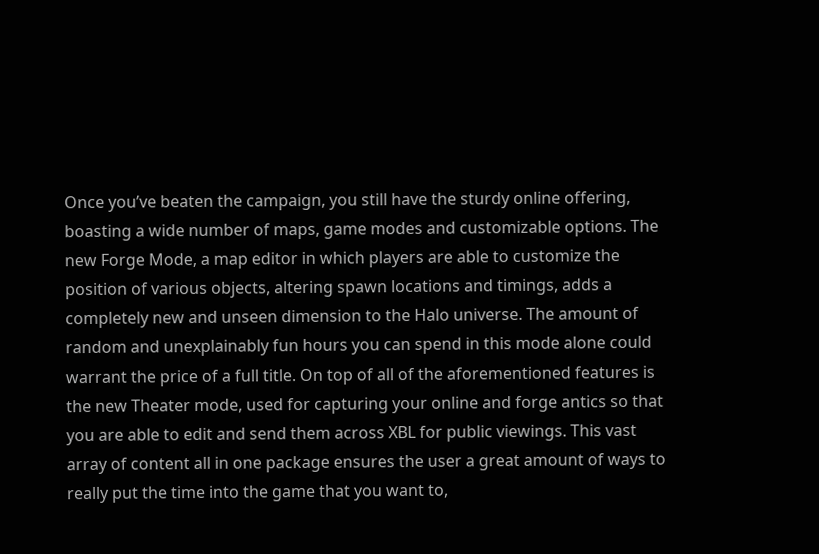Once you’ve beaten the campaign, you still have the sturdy online offering, boasting a wide number of maps, game modes and customizable options. The new Forge Mode, a map editor in which players are able to customize the position of various objects, altering spawn locations and timings, adds a completely new and unseen dimension to the Halo universe. The amount of random and unexplainably fun hours you can spend in this mode alone could warrant the price of a full title. On top of all of the aforementioned features is the new Theater mode, used for capturing your online and forge antics so that you are able to edit and send them across XBL for public viewings. This vast array of content all in one package ensures the user a great amount of ways to really put the time into the game that you want to,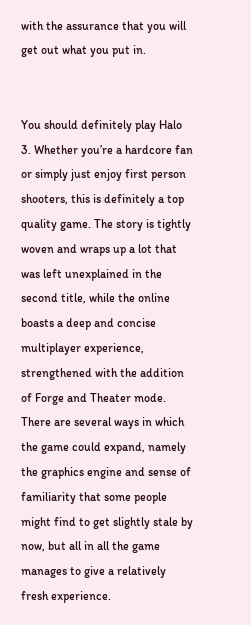with the assurance that you will get out what you put in.


You should definitely play Halo 3. Whether you’re a hardcore fan or simply just enjoy first person shooters, this is definitely a top quality game. The story is tightly woven and wraps up a lot that was left unexplained in the second title, while the online boasts a deep and concise multiplayer experience, strengthened with the addition of Forge and Theater mode. There are several ways in which the game could expand, namely the graphics engine and sense of familiarity that some people might find to get slightly stale by now, but all in all the game manages to give a relatively fresh experience.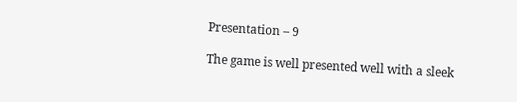Presentation – 9

The game is well presented well with a sleek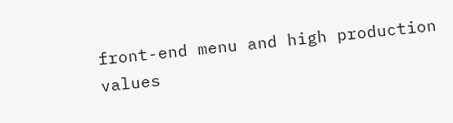front-end menu and high production values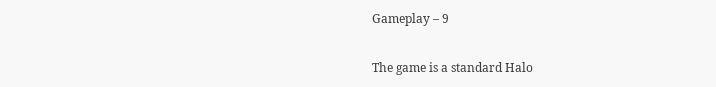Gameplay – 9

The game is a standard Halo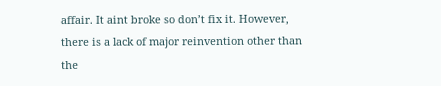affair. It aint broke so don’t fix it. However, there is a lack of major reinvention other than the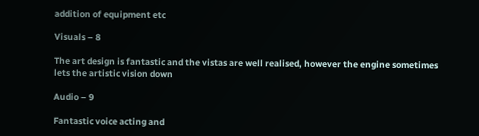addition of equipment etc

Visuals – 8

The art design is fantastic and the vistas are well realised, however the engine sometimes lets the artistic vision down

Audio – 9

Fantastic voice acting and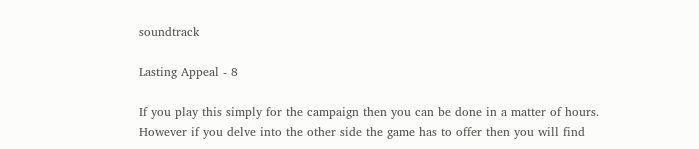soundtrack

Lasting Appeal - 8

If you play this simply for the campaign then you can be done in a matter of hours. However if you delve into the other side the game has to offer then you will find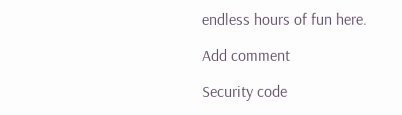endless hours of fun here.

Add comment

Security code